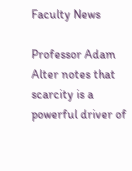Faculty News

Professor Adam Alter notes that scarcity is a powerful driver of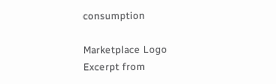consumption

Marketplace Logo
Excerpt from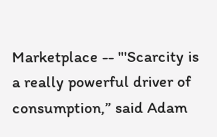Marketplace -- "'Scarcity is a really powerful driver of consumption,” said Adam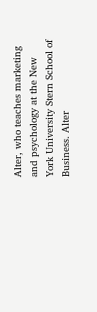Alter, who teaches marketing and psychology at the New York University Stern School of Business. Alter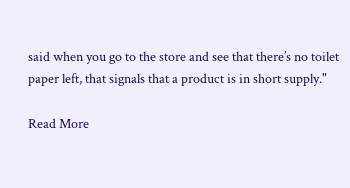said when you go to the store and see that there’s no toilet paper left, that signals that a product is in short supply."

Read More